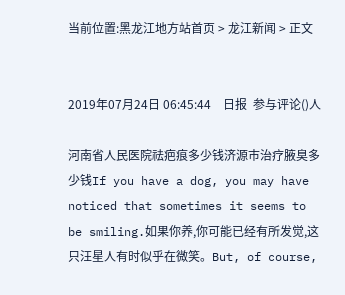当前位置:黑龙江地方站首页 > 龙江新闻 > 正文


2019年07月24日 06:45:44    日报  参与评论()人

河南省人民医院祛疤痕多少钱济源市治疗腋臭多少钱If you have a dog, you may have noticed that sometimes it seems to be smiling.如果你养,你可能已经有所发觉,这只汪星人有时似乎在微笑。But, of course,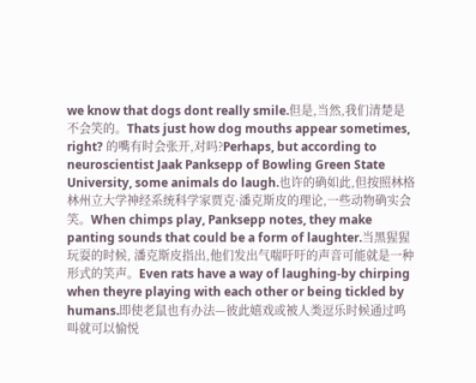we know that dogs dont really smile.但是,当然,我们清楚是不会笑的。Thats just how dog mouths appear sometimes, right? 的嘴有时会张开,对吗?Perhaps, but according to neuroscientist Jaak Panksepp of Bowling Green State University, some animals do laugh.也许的确如此,但按照林格林州立大学神经系统科学家贾克·潘克斯皮的理论,一些动物确实会笑。When chimps play, Panksepp notes, they make panting sounds that could be a form of laughter.当黑猩猩玩耍的时候, 潘克斯皮指出,他们发出气喘吁吁的声音可能就是一种形式的笑声。Even rats have a way of laughing-by chirping when theyre playing with each other or being tickled by humans.即使老鼠也有办法—彼此嬉戏或被人类逗乐时候通过鸣叫就可以愉悦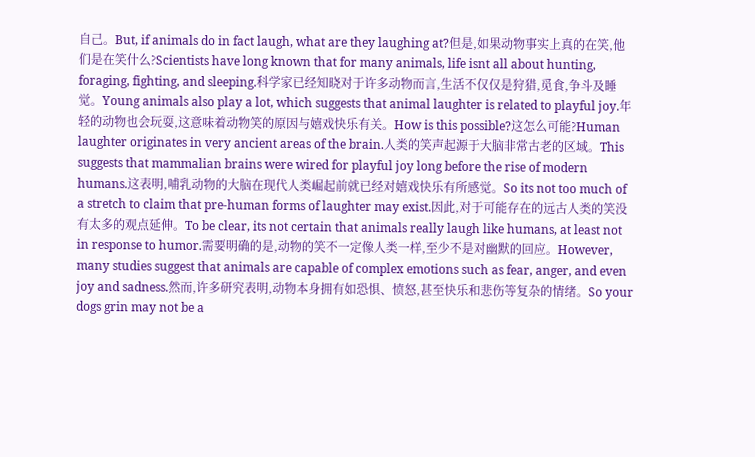自己。But, if animals do in fact laugh, what are they laughing at?但是,如果动物事实上真的在笑,他们是在笑什么?Scientists have long known that for many animals, life isnt all about hunting, foraging, fighting, and sleeping.科学家已经知晓对于许多动物而言,生活不仅仅是狩猎,觅食,争斗及睡觉。Young animals also play a lot, which suggests that animal laughter is related to playful joy.年轻的动物也会玩耍,这意味着动物笑的原因与嬉戏快乐有关。How is this possible?这怎么可能?Human laughter originates in very ancient areas of the brain.人类的笑声起源于大脑非常古老的区域。This suggests that mammalian brains were wired for playful joy long before the rise of modern humans.这表明,哺乳动物的大脑在现代人类崛起前就已经对嬉戏快乐有所感觉。So its not too much of a stretch to claim that pre-human forms of laughter may exist.因此,对于可能存在的远古人类的笑没有太多的观点延伸。To be clear, its not certain that animals really laugh like humans, at least not in response to humor.需要明确的是,动物的笑不一定像人类一样,至少不是对幽默的回应。However, many studies suggest that animals are capable of complex emotions such as fear, anger, and even joy and sadness.然而,许多研究表明,动物本身拥有如恐惧、愤怒,甚至快乐和悲伤等复杂的情绪。So your dogs grin may not be a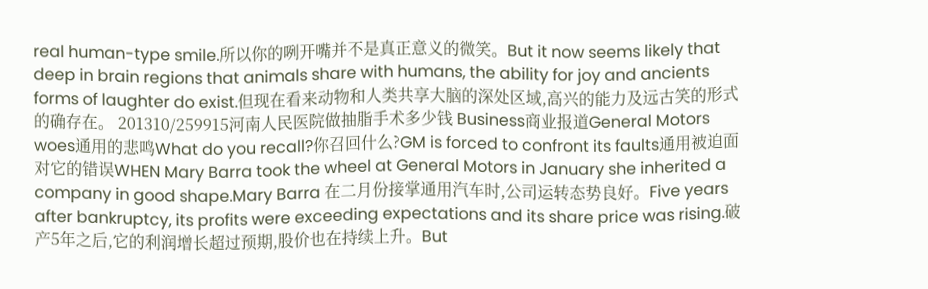real human-type smile.所以你的咧开嘴并不是真正意义的微笑。But it now seems likely that deep in brain regions that animals share with humans, the ability for joy and ancients forms of laughter do exist.但现在看来动物和人类共享大脑的深处区域,高兴的能力及远古笑的形式的确存在。 201310/259915河南人民医院做抽脂手术多少钱 Business商业报道General Motors woes通用的悲鸣What do you recall?你召回什么?GM is forced to confront its faults通用被迫面对它的错误WHEN Mary Barra took the wheel at General Motors in January she inherited a company in good shape.Mary Barra 在二月份接掌通用汽车时,公司运转态势良好。Five years after bankruptcy, its profits were exceeding expectations and its share price was rising.破产5年之后,它的利润增长超过预期,股价也在持续上升。But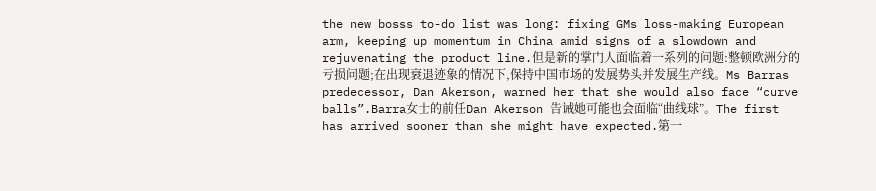the new bosss to-do list was long: fixing GMs loss-making European arm, keeping up momentum in China amid signs of a slowdown and rejuvenating the product line.但是新的掌门人面临着一系列的问题:整顿欧洲分的亏损问题;在出现衰退迹象的情况下,保持中国市场的发展势头并发展生产线。Ms Barras predecessor, Dan Akerson, warned her that she would also face “curve balls”.Barra女士的前任Dan Akerson 告诫她可能也会面临“曲线球”。The first has arrived sooner than she might have expected.第一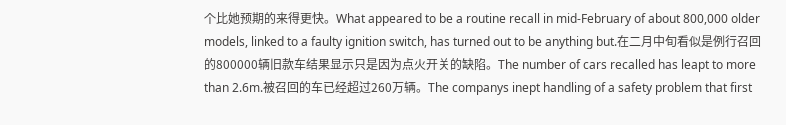个比她预期的来得更快。What appeared to be a routine recall in mid-February of about 800,000 older models, linked to a faulty ignition switch, has turned out to be anything but.在二月中旬看似是例行召回的800000辆旧款车结果显示只是因为点火开关的缺陷。The number of cars recalled has leapt to more than 2.6m.被召回的车已经超过260万辆。The companys inept handling of a safety problem that first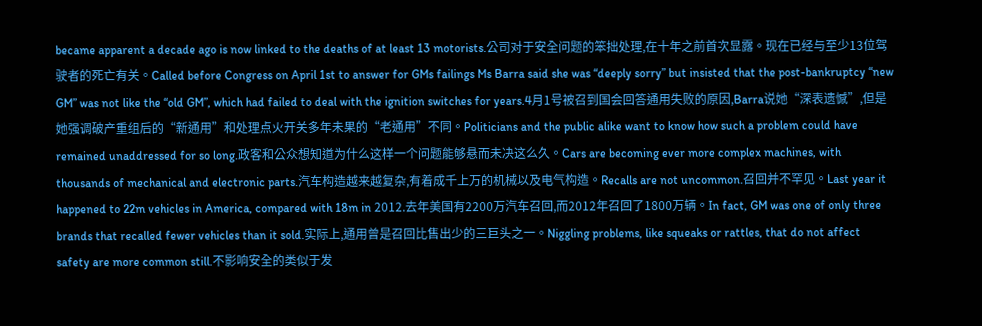became apparent a decade ago is now linked to the deaths of at least 13 motorists.公司对于安全问题的笨拙处理,在十年之前首次显露。现在已经与至少13位驾驶者的死亡有关。Called before Congress on April 1st to answer for GMs failings Ms Barra said she was “deeply sorry” but insisted that the post-bankruptcy “new GM” was not like the “old GM”, which had failed to deal with the ignition switches for years.4月1号被召到国会回答通用失败的原因,Barra说她“深表遗憾”,但是她强调破产重组后的“新通用”和处理点火开关多年未果的“老通用”不同。Politicians and the public alike want to know how such a problem could have remained unaddressed for so long.政客和公众想知道为什么这样一个问题能够悬而未决这么久。Cars are becoming ever more complex machines, with thousands of mechanical and electronic parts.汽车构造越来越复杂,有着成千上万的机械以及电气构造。Recalls are not uncommon.召回并不罕见。Last year it happened to 22m vehicles in America, compared with 18m in 2012.去年美国有2200万汽车召回,而2012年召回了1800万辆。In fact, GM was one of only three brands that recalled fewer vehicles than it sold.实际上,通用曾是召回比售出少的三巨头之一。Niggling problems, like squeaks or rattles, that do not affect safety are more common still.不影响安全的类似于发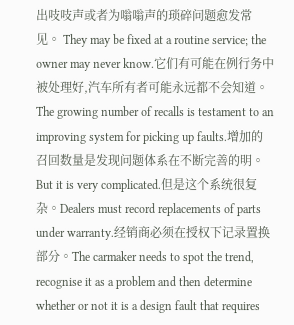出吱吱声或者为嗡嗡声的琐碎问题愈发常见。 They may be fixed at a routine service; the owner may never know.它们有可能在例行务中被处理好,汽车所有者可能永远都不会知道。The growing number of recalls is testament to an improving system for picking up faults.增加的召回数量是发现问题体系在不断完善的明。But it is very complicated.但是这个系统很复杂。Dealers must record replacements of parts under warranty.经销商必须在授权下记录置换部分。The carmaker needs to spot the trend, recognise it as a problem and then determine whether or not it is a design fault that requires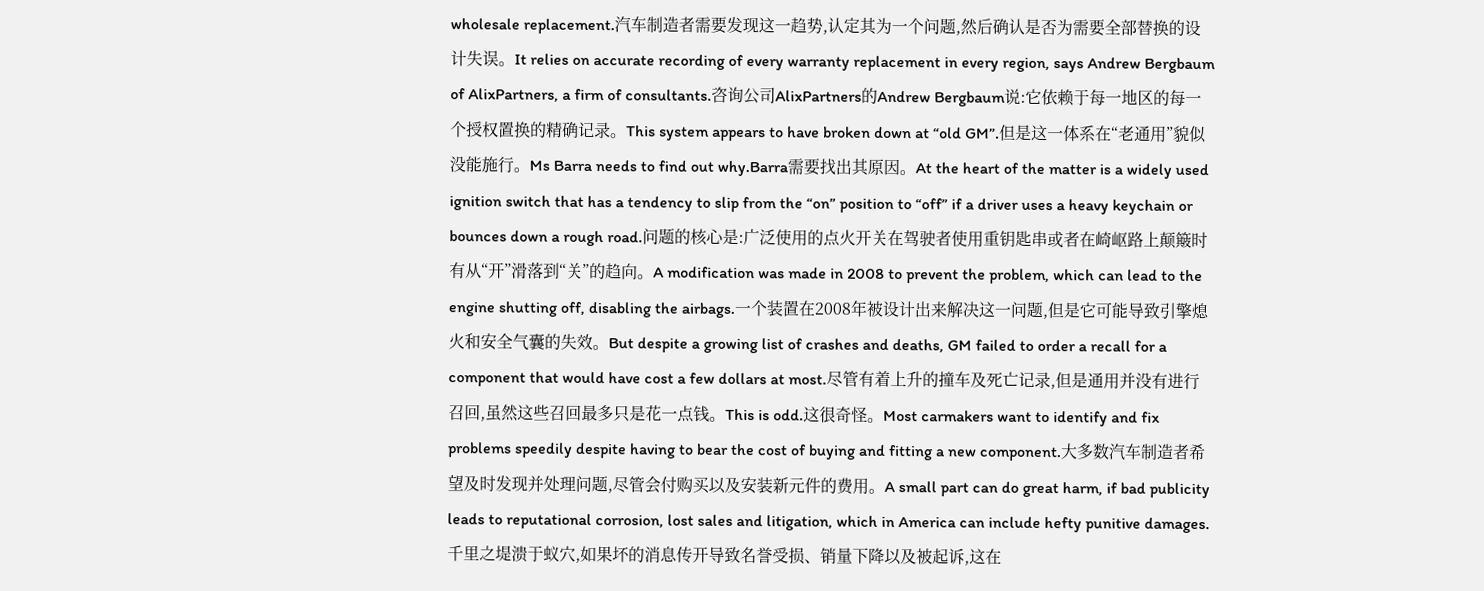wholesale replacement.汽车制造者需要发现这一趋势,认定其为一个问题,然后确认是否为需要全部替换的设计失误。It relies on accurate recording of every warranty replacement in every region, says Andrew Bergbaum of AlixPartners, a firm of consultants.咨询公司AlixPartners的Andrew Bergbaum说:它依赖于每一地区的每一个授权置换的精确记录。This system appears to have broken down at “old GM”.但是这一体系在“老通用”貌似没能施行。Ms Barra needs to find out why.Barra需要找出其原因。At the heart of the matter is a widely used ignition switch that has a tendency to slip from the “on” position to “off” if a driver uses a heavy keychain or bounces down a rough road.问题的核心是:广泛使用的点火开关在驾驶者使用重钥匙串或者在崎岖路上颠簸时有从“开”滑落到“关”的趋向。A modification was made in 2008 to prevent the problem, which can lead to the engine shutting off, disabling the airbags.一个装置在2008年被设计出来解决这一问题,但是它可能导致引擎熄火和安全气囊的失效。But despite a growing list of crashes and deaths, GM failed to order a recall for a component that would have cost a few dollars at most.尽管有着上升的撞车及死亡记录,但是通用并没有进行召回,虽然这些召回最多只是花一点钱。This is odd.这很奇怪。Most carmakers want to identify and fix problems speedily despite having to bear the cost of buying and fitting a new component.大多数汽车制造者希望及时发现并处理问题,尽管会付购买以及安装新元件的费用。A small part can do great harm, if bad publicity leads to reputational corrosion, lost sales and litigation, which in America can include hefty punitive damages.千里之堤溃于蚁穴,如果坏的消息传开导致名誉受损、销量下降以及被起诉,这在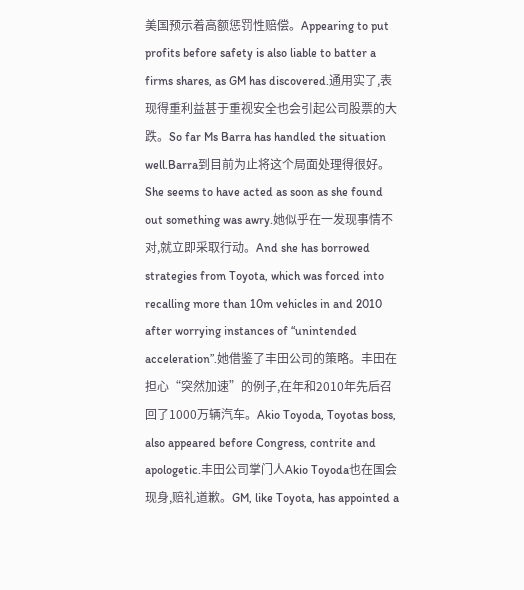美国预示着高额惩罚性赔偿。Appearing to put profits before safety is also liable to batter a firms shares, as GM has discovered.通用实了,表现得重利益甚于重视安全也会引起公司股票的大跌。So far Ms Barra has handled the situation well.Barra到目前为止将这个局面处理得很好。She seems to have acted as soon as she found out something was awry.她似乎在一发现事情不对,就立即采取行动。And she has borrowed strategies from Toyota, which was forced into recalling more than 10m vehicles in and 2010 after worrying instances of “unintended acceleration”.她借鉴了丰田公司的策略。丰田在担心“突然加速”的例子,在年和2010年先后召回了1000万辆汽车。Akio Toyoda, Toyotas boss, also appeared before Congress, contrite and apologetic.丰田公司掌门人Akio Toyoda也在国会现身,赔礼道歉。GM, like Toyota, has appointed a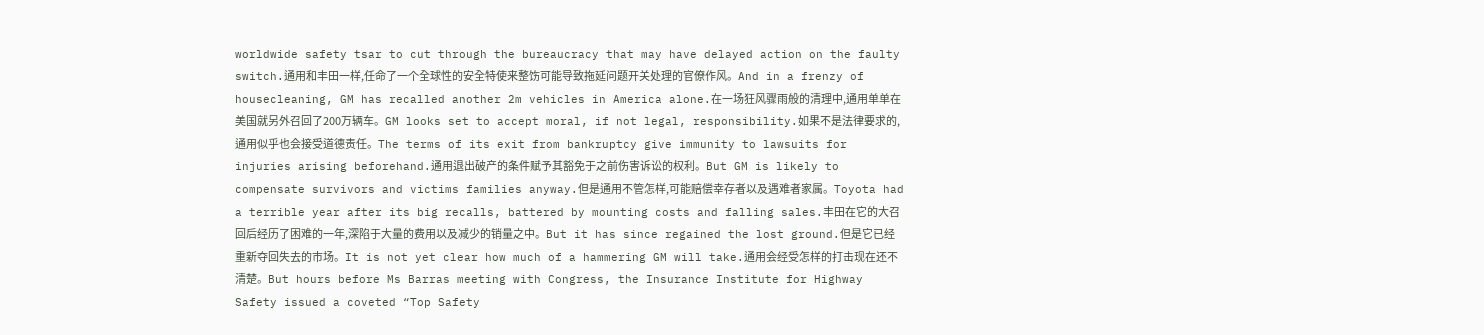worldwide safety tsar to cut through the bureaucracy that may have delayed action on the faulty switch.通用和丰田一样,任命了一个全球性的安全特使来整饬可能导致拖延问题开关处理的官僚作风。And in a frenzy of housecleaning, GM has recalled another 2m vehicles in America alone.在一场狂风骤雨般的清理中,通用单单在美国就另外召回了200万辆车。GM looks set to accept moral, if not legal, responsibility.如果不是法律要求的,通用似乎也会接受道德责任。The terms of its exit from bankruptcy give immunity to lawsuits for injuries arising beforehand.通用退出破产的条件赋予其豁免于之前伤害诉讼的权利。But GM is likely to compensate survivors and victims families anyway.但是通用不管怎样,可能赔偿幸存者以及遇难者家属。Toyota had a terrible year after its big recalls, battered by mounting costs and falling sales.丰田在它的大召回后经历了困难的一年,深陷于大量的费用以及减少的销量之中。But it has since regained the lost ground.但是它已经重新夺回失去的市场。It is not yet clear how much of a hammering GM will take.通用会经受怎样的打击现在还不清楚。But hours before Ms Barras meeting with Congress, the Insurance Institute for Highway Safety issued a coveted “Top Safety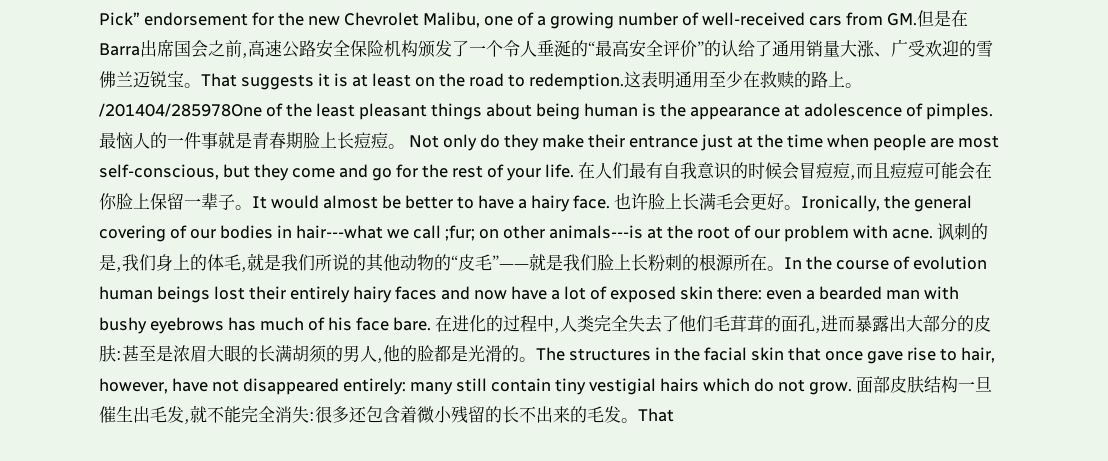Pick” endorsement for the new Chevrolet Malibu, one of a growing number of well-received cars from GM.但是在Barra出席国会之前,高速公路安全保险机构颁发了一个令人垂涎的“最高安全评价”的认给了通用销量大涨、广受欢迎的雪佛兰迈锐宝。That suggests it is at least on the road to redemption.这表明通用至少在救赎的路上。 /201404/285978One of the least pleasant things about being human is the appearance at adolescence of pimples. 最恼人的一件事就是青春期脸上长痘痘。 Not only do they make their entrance just at the time when people are most self-conscious, but they come and go for the rest of your life. 在人们最有自我意识的时候会冒痘痘,而且痘痘可能会在你脸上保留一辈子。It would almost be better to have a hairy face. 也许脸上长满毛会更好。Ironically, the general covering of our bodies in hair---what we call ;fur; on other animals---is at the root of our problem with acne. 讽刺的是,我们身上的体毛,就是我们所说的其他动物的“皮毛”——就是我们脸上长粉刺的根源所在。In the course of evolution human beings lost their entirely hairy faces and now have a lot of exposed skin there: even a bearded man with bushy eyebrows has much of his face bare. 在进化的过程中,人类完全失去了他们毛茸茸的面孔,进而暴露出大部分的皮肤:甚至是浓眉大眼的长满胡须的男人,他的脸都是光滑的。The structures in the facial skin that once gave rise to hair, however, have not disappeared entirely: many still contain tiny vestigial hairs which do not grow. 面部皮肤结构一旦催生出毛发,就不能完全消失:很多还包含着微小残留的长不出来的毛发。That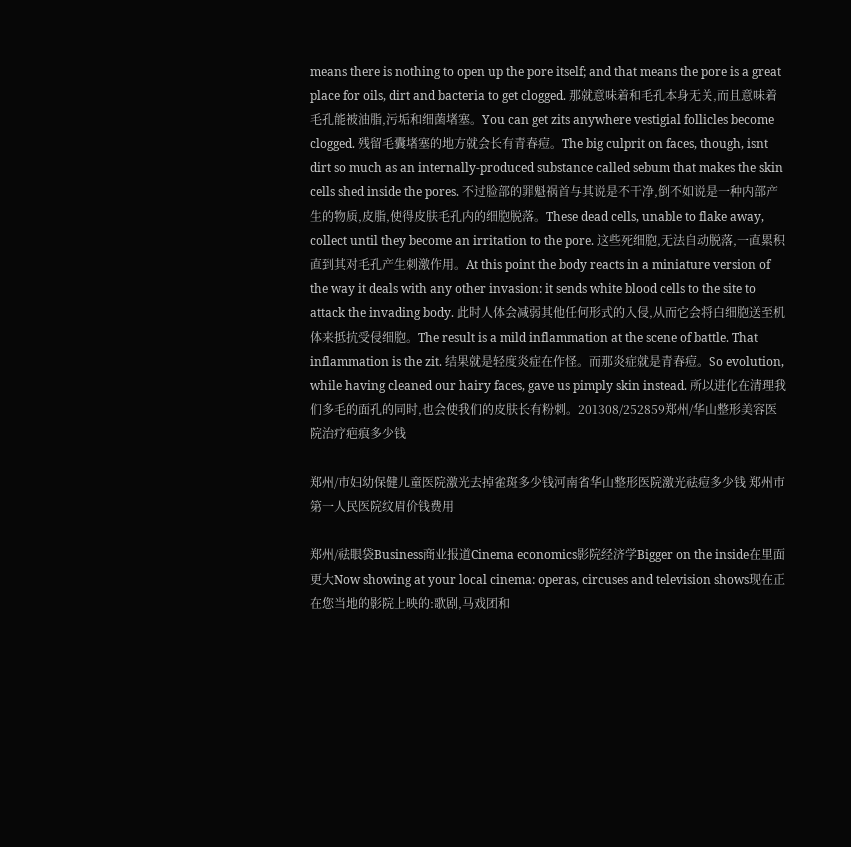means there is nothing to open up the pore itself; and that means the pore is a great place for oils, dirt and bacteria to get clogged. 那就意味着和毛孔本身无关,而且意味着毛孔能被油脂,污垢和细菌堵塞。You can get zits anywhere vestigial follicles become clogged. 残留毛囊堵塞的地方就会长有青春痘。The big culprit on faces, though, isnt dirt so much as an internally-produced substance called sebum that makes the skin cells shed inside the pores. 不过脸部的罪魁祸首与其说是不干净,倒不如说是一种内部产生的物质,皮脂,使得皮肤毛孔内的细胞脱落。These dead cells, unable to flake away, collect until they become an irritation to the pore. 这些死细胞,无法自动脱落,一直累积直到其对毛孔产生刺激作用。At this point the body reacts in a miniature version of the way it deals with any other invasion: it sends white blood cells to the site to attack the invading body. 此时人体会减弱其他任何形式的入侵,从而它会将白细胞送至机体来抵抗受侵细胞。The result is a mild inflammation at the scene of battle. That inflammation is the zit. 结果就是轻度炎症在作怪。而那炎症就是青春痘。So evolution, while having cleaned our hairy faces, gave us pimply skin instead. 所以进化在清理我们多毛的面孔的同时,也会使我们的皮肤长有粉刺。201308/252859郑州/华山整形美容医院治疗疤痕多少钱

郑州/市妇幼保健儿童医院激光去掉雀斑多少钱河南省华山整形医院激光祛痘多少钱 郑州市第一人民医院纹眉价钱费用

郑州/祛眼袋Business商业报道Cinema economics影院经济学Bigger on the inside在里面更大Now showing at your local cinema: operas, circuses and television shows现在正在您当地的影院上映的:歌剧,马戏团和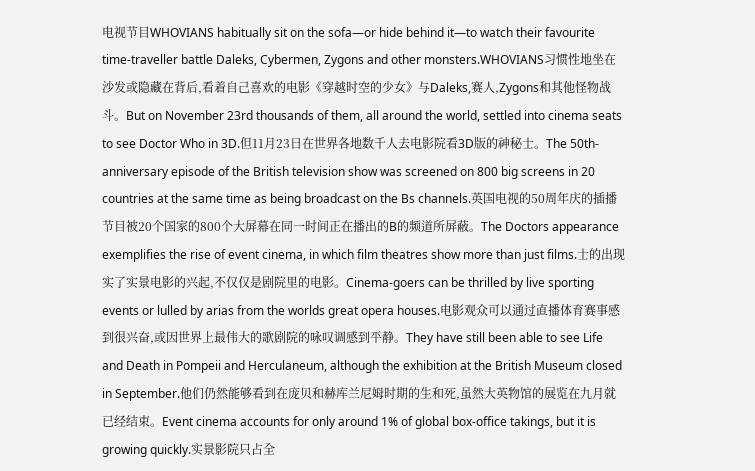电视节目WHOVIANS habitually sit on the sofa—or hide behind it—to watch their favourite time-traveller battle Daleks, Cybermen, Zygons and other monsters.WHOVIANS习惯性地坐在沙发或隐藏在背后,看着自己喜欢的电影《穿越时空的少女》与Daleks,赛人,Zygons和其他怪物战斗。But on November 23rd thousands of them, all around the world, settled into cinema seats to see Doctor Who in 3D.但11月23日在世界各地数千人去电影院看3D版的神秘士。The 50th-anniversary episode of the British television show was screened on 800 big screens in 20 countries at the same time as being broadcast on the Bs channels.英国电视的50周年庆的插播节目被20个国家的800个大屏幕在同一时间正在播出的B的频道所屏蔽。The Doctors appearance exemplifies the rise of event cinema, in which film theatres show more than just films.士的出现实了实景电影的兴起,不仅仅是剧院里的电影。Cinema-goers can be thrilled by live sporting events or lulled by arias from the worlds great opera houses.电影观众可以通过直播体育赛事感到很兴奋,或因世界上最伟大的歌剧院的咏叹调感到平静。They have still been able to see Life and Death in Pompeii and Herculaneum, although the exhibition at the British Museum closed in September.他们仍然能够看到在庞贝和赫库兰尼姆时期的生和死,虽然大英物馆的展览在九月就已经结束。Event cinema accounts for only around 1% of global box-office takings, but it is growing quickly.实景影院只占全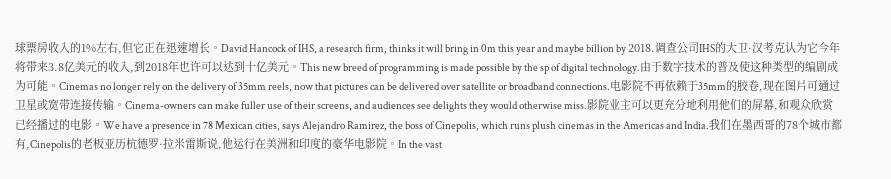球票房收入的1%左右,但它正在迅速增长。David Hancock of IHS, a research firm, thinks it will bring in 0m this year and maybe billion by 2018.调查公司IHS的大卫·汉考克认为它今年将带来3.8亿美元的收入,到2018年也许可以达到十亿美元。This new breed of programming is made possible by the sp of digital technology.由于数字技术的普及使这种类型的编剧成为可能。Cinemas no longer rely on the delivery of 35mm reels, now that pictures can be delivered over satellite or broadband connections.电影院不再依赖于35mm的胶卷,现在图片可通过卫星或宽带连接传输。Cinema-owners can make fuller use of their screens, and audiences see delights they would otherwise miss.影院业主可以更充分地利用他们的屏幕,和观众欣赏已经播过的电影。We have a presence in 78 Mexican cities, says Alejandro Ramirez, the boss of Cinepolis, which runs plush cinemas in the Americas and India.我们在墨西哥的78个城市都有,Cinepolis的老板亚历杭德罗·拉米雷斯说,他运行在美洲和印度的豪华电影院。In the vast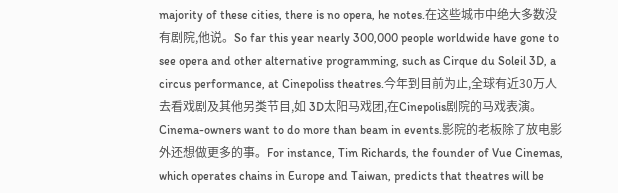majority of these cities, there is no opera, he notes.在这些城市中绝大多数没有剧院,他说。So far this year nearly 300,000 people worldwide have gone to see opera and other alternative programming, such as Cirque du Soleil 3D, a circus performance, at Cinepoliss theatres.今年到目前为止,全球有近30万人去看戏剧及其他另类节目,如 3D太阳马戏团,在Cinepolis剧院的马戏表演。Cinema-owners want to do more than beam in events.影院的老板除了放电影外还想做更多的事。For instance, Tim Richards, the founder of Vue Cinemas, which operates chains in Europe and Taiwan, predicts that theatres will be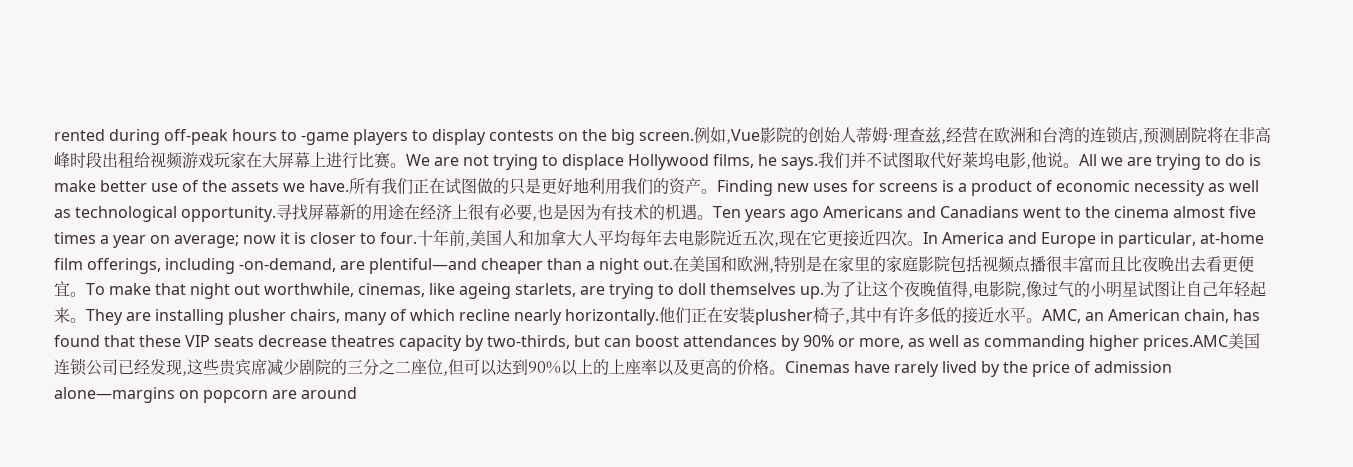rented during off-peak hours to -game players to display contests on the big screen.例如,Vue影院的创始人蒂姆·理查兹,经营在欧洲和台湾的连锁店,预测剧院将在非高峰时段出租给视频游戏玩家在大屏幕上进行比赛。We are not trying to displace Hollywood films, he says.我们并不试图取代好莱坞电影,他说。All we are trying to do is make better use of the assets we have.所有我们正在试图做的只是更好地利用我们的资产。Finding new uses for screens is a product of economic necessity as well as technological opportunity.寻找屏幕新的用途在经济上很有必要,也是因为有技术的机遇。Ten years ago Americans and Canadians went to the cinema almost five times a year on average; now it is closer to four.十年前,美国人和加拿大人平均每年去电影院近五次,现在它更接近四次。In America and Europe in particular, at-home film offerings, including -on-demand, are plentiful—and cheaper than a night out.在美国和欧洲,特别是在家里的家庭影院包括视频点播很丰富而且比夜晚出去看更便宜。To make that night out worthwhile, cinemas, like ageing starlets, are trying to doll themselves up.为了让这个夜晚值得,电影院,像过气的小明星试图让自己年轻起来。They are installing plusher chairs, many of which recline nearly horizontally.他们正在安装plusher椅子,其中有许多低的接近水平。AMC, an American chain, has found that these VIP seats decrease theatres capacity by two-thirds, but can boost attendances by 90% or more, as well as commanding higher prices.AMC美国连锁公司已经发现,这些贵宾席减少剧院的三分之二座位,但可以达到90%以上的上座率以及更高的价格。Cinemas have rarely lived by the price of admission alone—margins on popcorn are around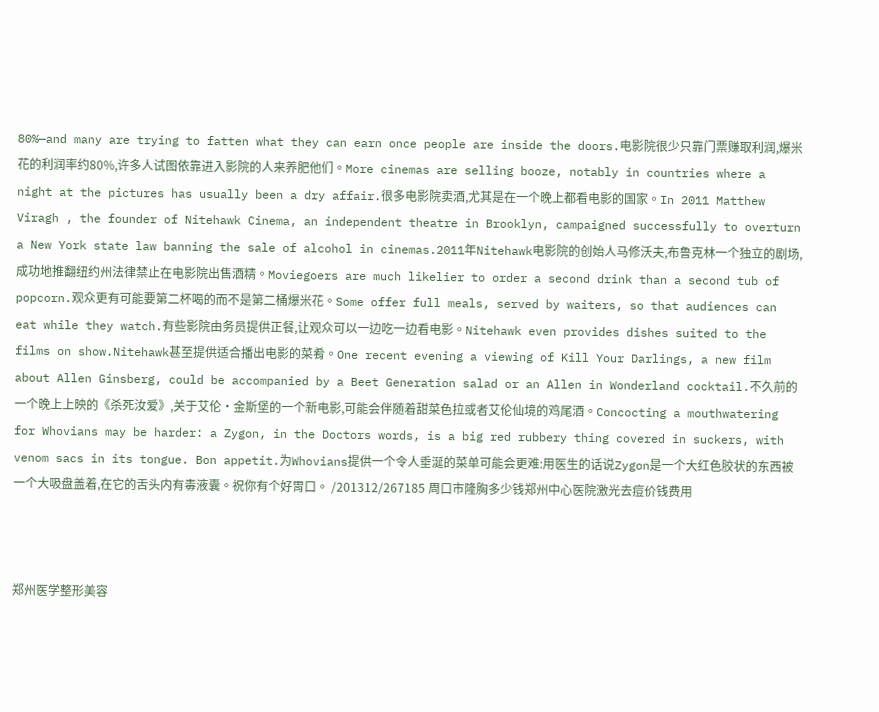80%—and many are trying to fatten what they can earn once people are inside the doors.电影院很少只靠门票赚取利润,爆米花的利润率约80%,许多人试图依靠进入影院的人来养肥他们。More cinemas are selling booze, notably in countries where a night at the pictures has usually been a dry affair.很多电影院卖酒,尤其是在一个晚上都看电影的国家。In 2011 Matthew Viragh , the founder of Nitehawk Cinema, an independent theatre in Brooklyn, campaigned successfully to overturn a New York state law banning the sale of alcohol in cinemas.2011年Nitehawk电影院的创始人马修沃夫,布鲁克林一个独立的剧场,成功地推翻纽约州法律禁止在电影院出售酒精。Moviegoers are much likelier to order a second drink than a second tub of popcorn.观众更有可能要第二杯喝的而不是第二桶爆米花。Some offer full meals, served by waiters, so that audiences can eat while they watch.有些影院由务员提供正餐,让观众可以一边吃一边看电影。Nitehawk even provides dishes suited to the films on show.Nitehawk甚至提供适合播出电影的菜肴。One recent evening a viewing of Kill Your Darlings, a new film about Allen Ginsberg, could be accompanied by a Beet Generation salad or an Allen in Wonderland cocktail.不久前的一个晚上上映的《杀死汝爱》,关于艾伦·金斯堡的一个新电影,可能会伴随着甜菜色拉或者艾伦仙境的鸡尾酒。Concocting a mouthwatering for Whovians may be harder: a Zygon, in the Doctors words, is a big red rubbery thing covered in suckers, with venom sacs in its tongue. Bon appetit.为Whovians提供一个令人垂涎的菜单可能会更难:用医生的话说Zygon是一个大红色胶状的东西被一个大吸盘盖着,在它的舌头内有毒液囊。祝你有个好胃口。 /201312/267185 周口市隆胸多少钱郑州中心医院激光去痘价钱费用



郑州医学整形美容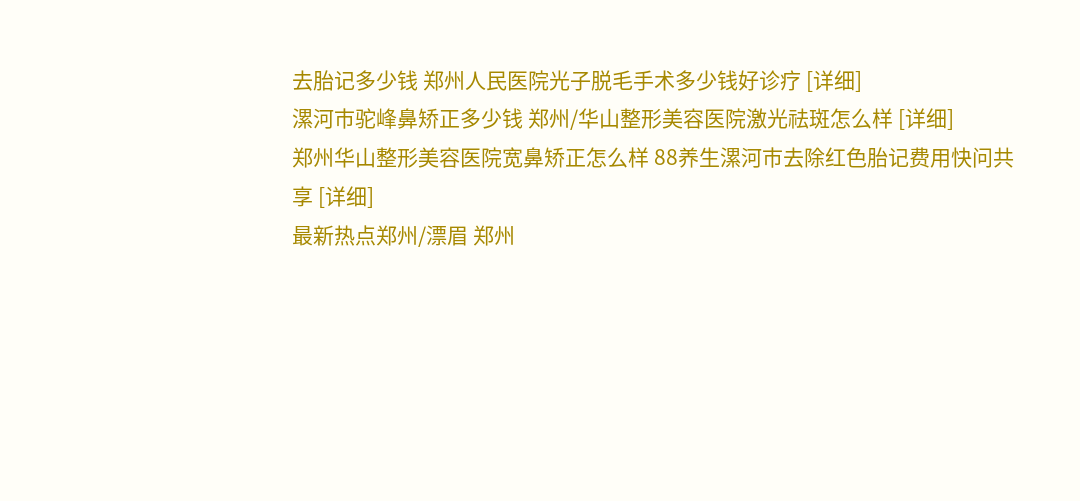去胎记多少钱 郑州人民医院光子脱毛手术多少钱好诊疗 [详细]
漯河市驼峰鼻矫正多少钱 郑州/华山整形美容医院激光祛斑怎么样 [详细]
郑州华山整形美容医院宽鼻矫正怎么样 88养生漯河市去除红色胎记费用快问共享 [详细]
最新热点郑州/漂眉 郑州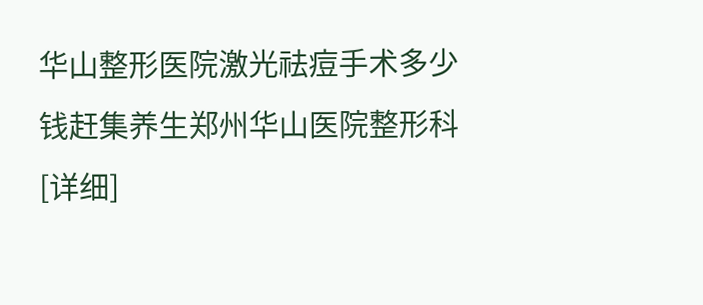华山整形医院激光祛痘手术多少钱赶集养生郑州华山医院整形科 [详细]